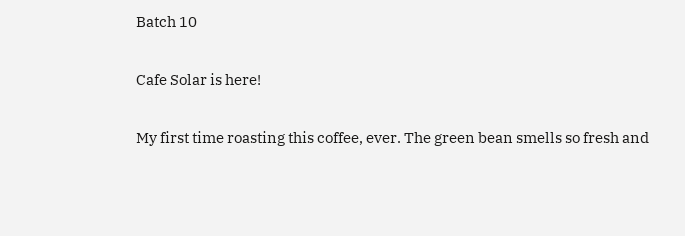Batch 10

Cafe Solar is here!

My first time roasting this coffee, ever. The green bean smells so fresh and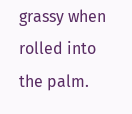grassy when rolled into the palm.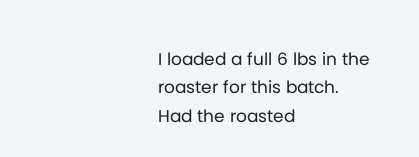I loaded a full 6 lbs in the roaster for this batch. Had the roasted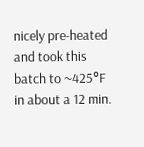nicely pre-heated and took this batch to ~425°F in about a 12 min.